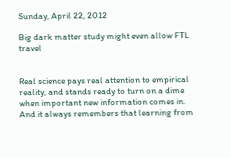Sunday, April 22, 2012

Big dark matter study might even allow FTL travel


Real science pays real attention to empirical reality, and stands ready to turn on a dime
when important new information comes in. And it always remembers that learning from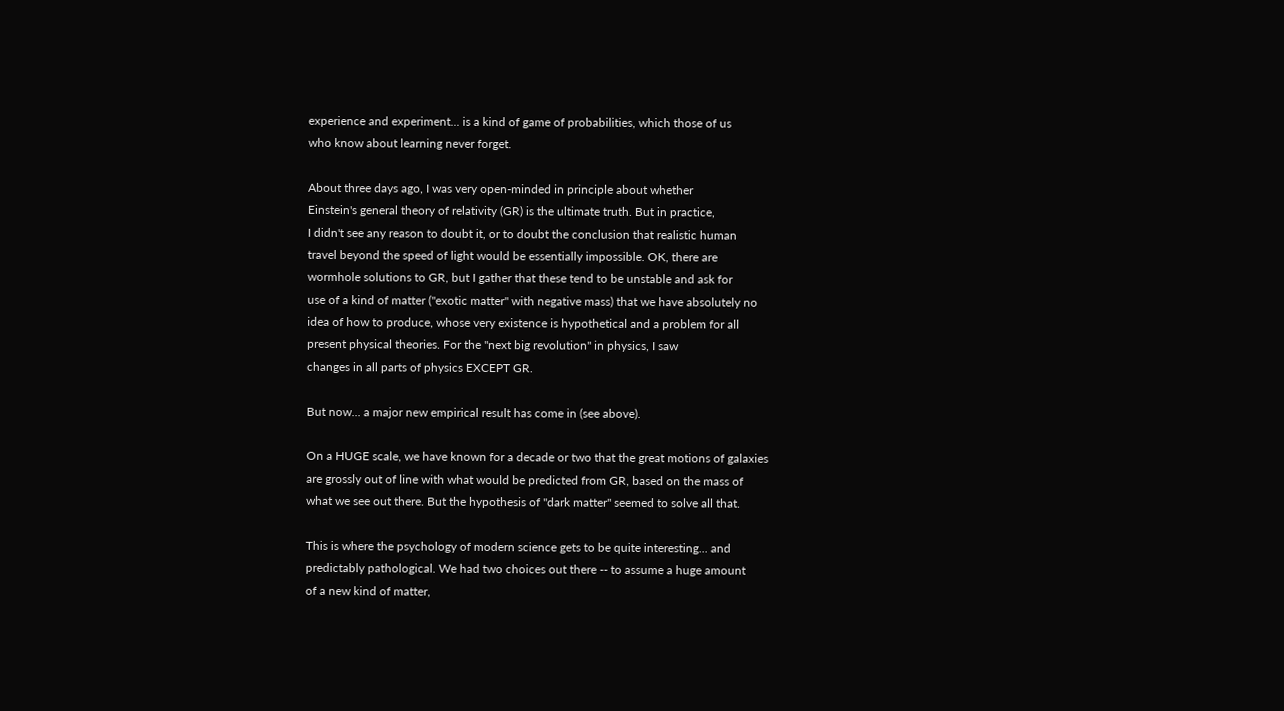experience and experiment... is a kind of game of probabilities, which those of us
who know about learning never forget.

About three days ago, I was very open-minded in principle about whether
Einstein's general theory of relativity (GR) is the ultimate truth. But in practice,
I didn't see any reason to doubt it, or to doubt the conclusion that realistic human
travel beyond the speed of light would be essentially impossible. OK, there are
wormhole solutions to GR, but I gather that these tend to be unstable and ask for
use of a kind of matter ("exotic matter" with negative mass) that we have absolutely no
idea of how to produce, whose very existence is hypothetical and a problem for all
present physical theories. For the "next big revolution" in physics, I saw
changes in all parts of physics EXCEPT GR.

But now... a major new empirical result has come in (see above).

On a HUGE scale, we have known for a decade or two that the great motions of galaxies
are grossly out of line with what would be predicted from GR, based on the mass of
what we see out there. But the hypothesis of "dark matter" seemed to solve all that.

This is where the psychology of modern science gets to be quite interesting... and
predictably pathological. We had two choices out there -- to assume a huge amount
of a new kind of matter,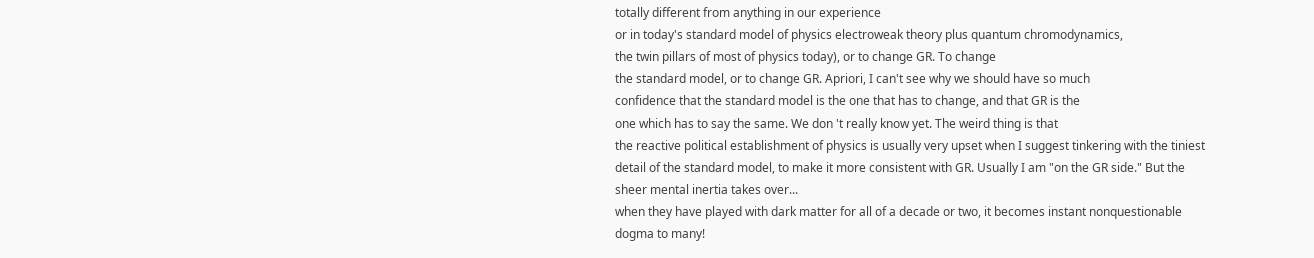totally different from anything in our experience
or in today's standard model of physics electroweak theory plus quantum chromodynamics,
the twin pillars of most of physics today), or to change GR. To change
the standard model, or to change GR. Apriori, I can't see why we should have so much
confidence that the standard model is the one that has to change, and that GR is the
one which has to say the same. We don 't really know yet. The weird thing is that
the reactive political establishment of physics is usually very upset when I suggest tinkering with the tiniest detail of the standard model, to make it more consistent with GR. Usually I am "on the GR side." But the sheer mental inertia takes over...
when they have played with dark matter for all of a decade or two, it becomes instant nonquestionable dogma to many!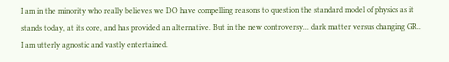I am in the minority who really believes we DO have compelling reasons to question the standard model of physics as it stands today, at its core, and has provided an alternative. But in the new controversy... dark matter versus changing GR..
I am utterly agnostic and vastly entertained.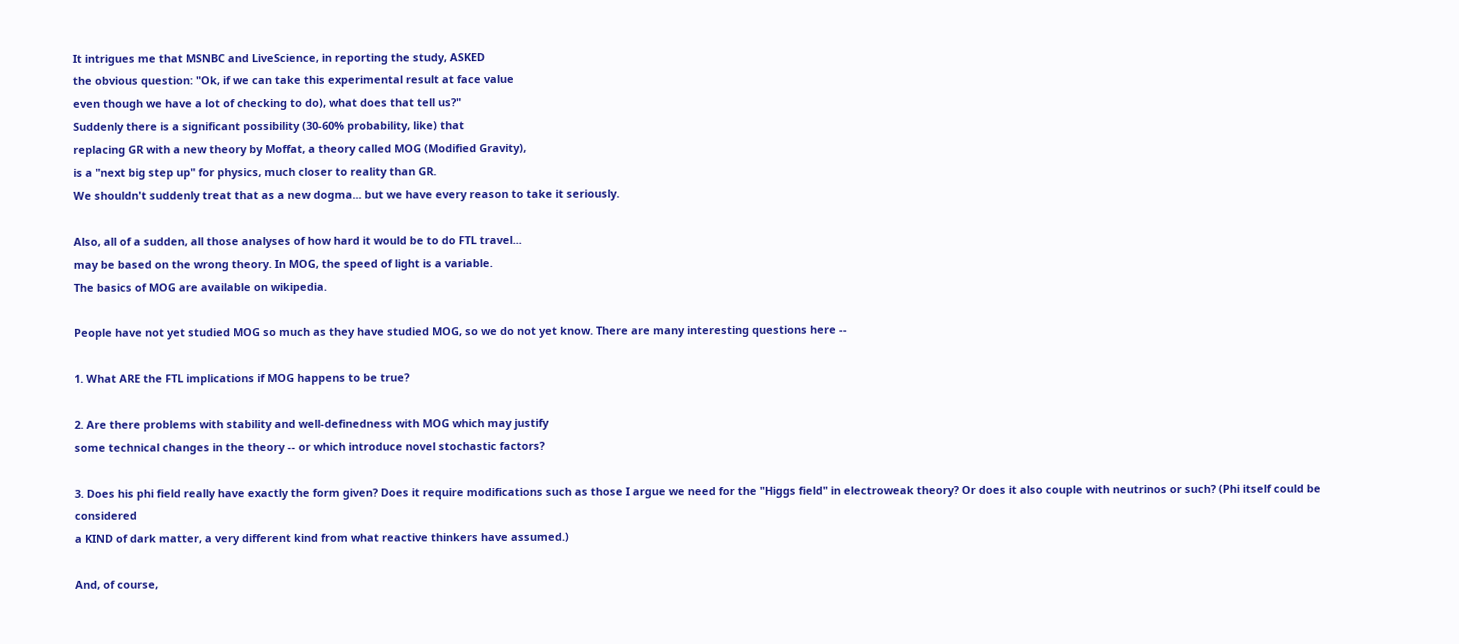It intrigues me that MSNBC and LiveScience, in reporting the study, ASKED
the obvious question: "Ok, if we can take this experimental result at face value
even though we have a lot of checking to do), what does that tell us?"
Suddenly there is a significant possibility (30-60% probability, like) that
replacing GR with a new theory by Moffat, a theory called MOG (Modified Gravity),
is a "next big step up" for physics, much closer to reality than GR.
We shouldn't suddenly treat that as a new dogma... but we have every reason to take it seriously.

Also, all of a sudden, all those analyses of how hard it would be to do FTL travel...
may be based on the wrong theory. In MOG, the speed of light is a variable.
The basics of MOG are available on wikipedia.

People have not yet studied MOG so much as they have studied MOG, so we do not yet know. There are many interesting questions here --

1. What ARE the FTL implications if MOG happens to be true?

2. Are there problems with stability and well-definedness with MOG which may justify
some technical changes in the theory -- or which introduce novel stochastic factors?

3. Does his phi field really have exactly the form given? Does it require modifications such as those I argue we need for the "Higgs field" in electroweak theory? Or does it also couple with neutrinos or such? (Phi itself could be considered
a KIND of dark matter, a very different kind from what reactive thinkers have assumed.)

And, of course,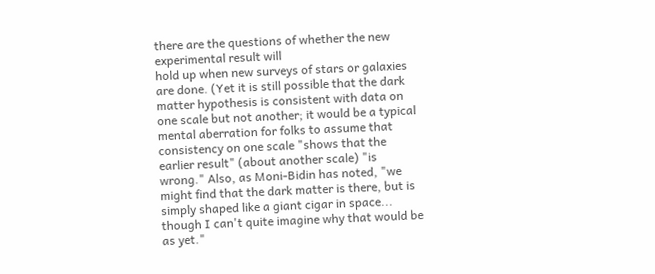there are the questions of whether the new experimental result will
hold up when new surveys of stars or galaxies are done. (Yet it is still possible that the dark matter hypothesis is consistent with data on one scale but not another; it would be a typical mental aberration for folks to assume that consistency on one scale "shows that the earlier result" (about another scale) "is wrong." Also, as Moni-Bidin has noted, "we might find that the dark matter is there, but is simply shaped like a giant cigar in space... though I can't quite imagine why that would be as yet."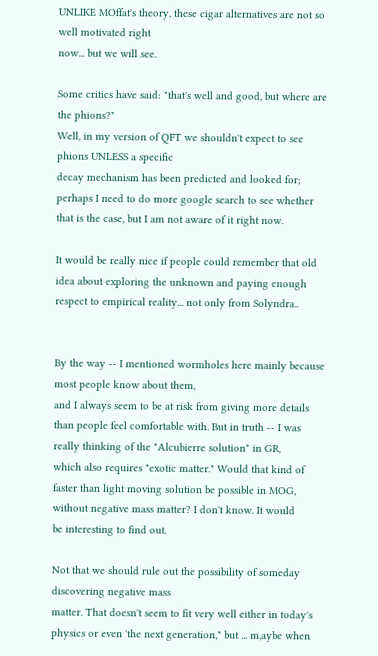UNLIKE MOffat's theory, these cigar alternatives are not so well motivated right
now... but we will see.

Some critics have said: "that's well and good, but where are the phions?"
Well, in my version of QFT we shouldn't expect to see phions UNLESS a specific
decay mechanism has been predicted and looked for; perhaps I need to do more google search to see whether that is the case, but I am not aware of it right now.

It would be really nice if people could remember that old idea about exploring the unknown and paying enough respect to empirical reality... not only from Solyndra..


By the way -- I mentioned wormholes here mainly because most people know about them,
and I always seem to be at risk from giving more details than people feel comfortable with. But in truth -- I was really thinking of the "Alcubierre solution" in GR,
which also requires "exotic matter." Would that kind of faster than light moving solution be possible in MOG, without negative mass matter? I don't know. It would
be interesting to find out.

Not that we should rule out the possibility of someday discovering negative mass
matter. That doesn't seem to fit very well either in today's physics or even 'the next generation," but ... m,aybe when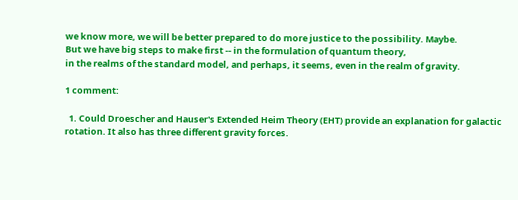we know more, we will be better prepared to do more justice to the possibility. Maybe.
But we have big steps to make first -- in the formulation of quantum theory,
in the realms of the standard model, and perhaps, it seems, even in the realm of gravity.

1 comment:

  1. Could Droescher and Hauser's Extended Heim Theory (EHT) provide an explanation for galactic rotation. It also has three different gravity forces.